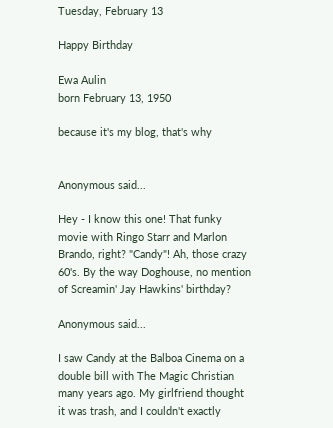Tuesday, February 13

Happy Birthday

Ewa Aulin
born February 13, 1950

because it's my blog, that's why


Anonymous said...

Hey - I know this one! That funky movie with Ringo Starr and Marlon Brando, right? "Candy"! Ah, those crazy 60's. By the way Doghouse, no mention of Screamin' Jay Hawkins' birthday?

Anonymous said...

I saw Candy at the Balboa Cinema on a double bill with The Magic Christian many years ago. My girlfriend thought it was trash, and I couldn't exactly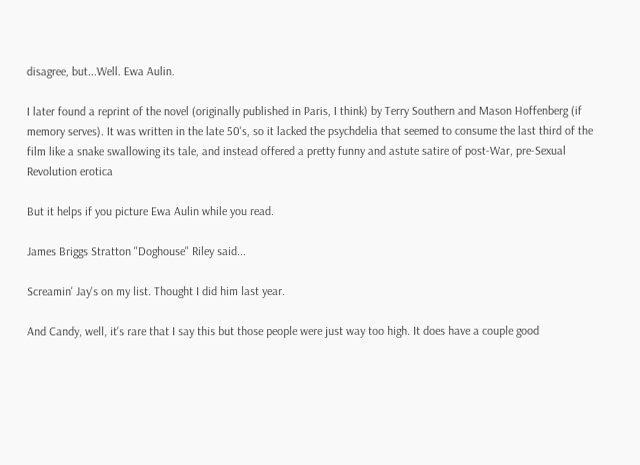disagree, but...Well. Ewa Aulin.

I later found a reprint of the novel (originally published in Paris, I think) by Terry Southern and Mason Hoffenberg (if memory serves). It was written in the late 50's, so it lacked the psychdelia that seemed to consume the last third of the film like a snake swallowing its tale, and instead offered a pretty funny and astute satire of post-War, pre-Sexual Revolution erotica

But it helps if you picture Ewa Aulin while you read.

James Briggs Stratton "Doghouse" Riley said...

Screamin' Jay's on my list. Thought I did him last year.

And Candy, well, it's rare that I say this but those people were just way too high. It does have a couple good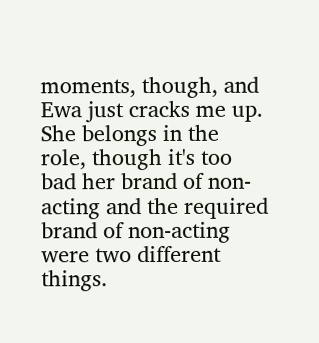moments, though, and Ewa just cracks me up. She belongs in the role, though it's too bad her brand of non-acting and the required brand of non-acting were two different things.